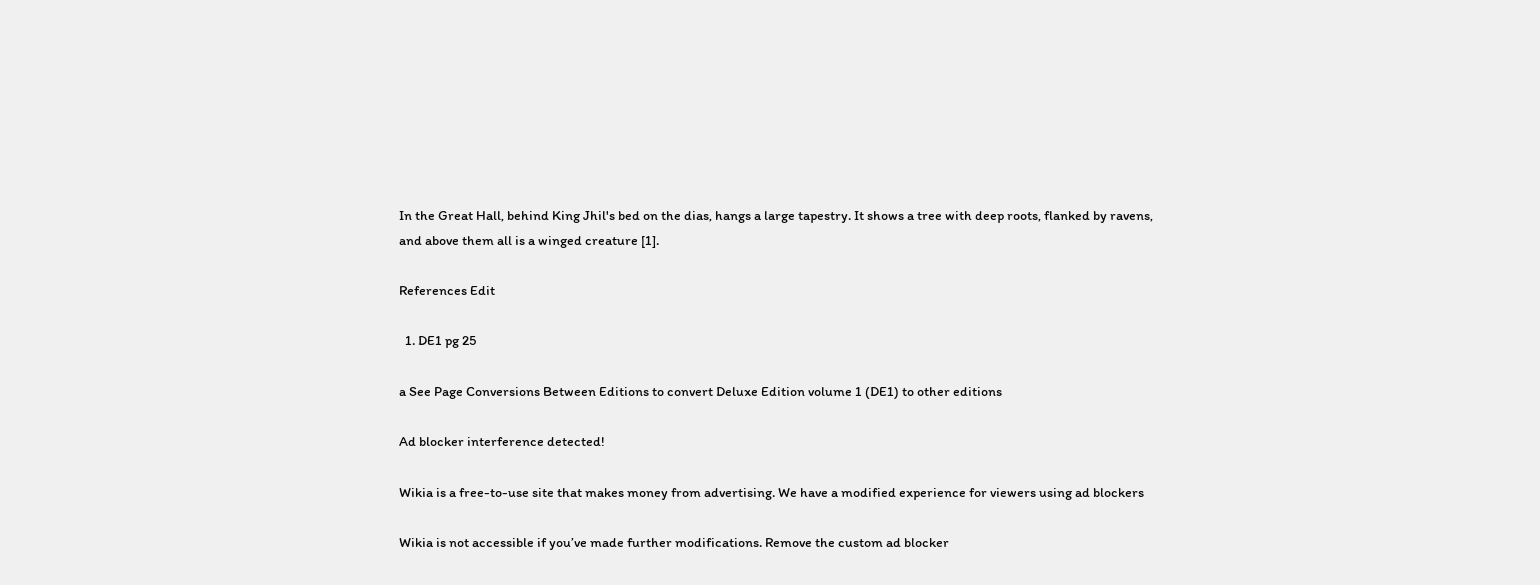In the Great Hall, behind King Jhil's bed on the dias, hangs a large tapestry. It shows a tree with deep roots, flanked by ravens, and above them all is a winged creature [1].

References Edit

  1. DE1 pg 25

a See Page Conversions Between Editions to convert Deluxe Edition volume 1 (DE1) to other editions

Ad blocker interference detected!

Wikia is a free-to-use site that makes money from advertising. We have a modified experience for viewers using ad blockers

Wikia is not accessible if you’ve made further modifications. Remove the custom ad blocker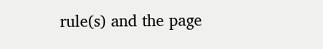rule(s) and the page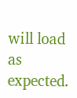will load as expected.